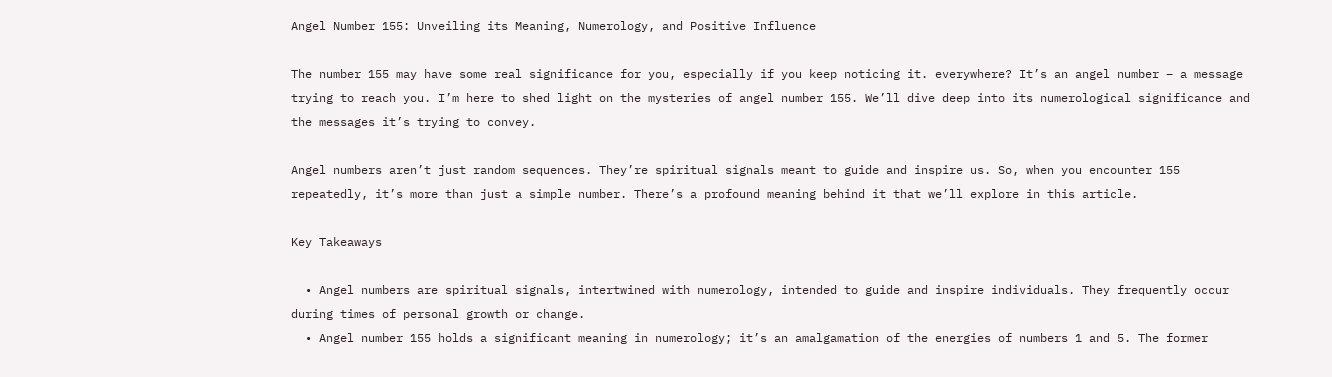Angel Number 155: Unveiling its Meaning, Numerology, and Positive Influence

The number 155 may have some real significance for you, especially if you keep noticing it. everywhere? It’s an angel number – a message trying to reach you. I’m here to shed light on the mysteries of angel number 155. We’ll dive deep into its numerological significance and the messages it’s trying to convey.

Angel numbers aren’t just random sequences. They’re spiritual signals meant to guide and inspire us. So, when you encounter 155 repeatedly, it’s more than just a simple number. There’s a profound meaning behind it that we’ll explore in this article.

Key Takeaways

  • Angel numbers are spiritual signals, intertwined with numerology, intended to guide and inspire individuals. They frequently occur during times of personal growth or change.
  • Angel number 155 holds a significant meaning in numerology; it’s an amalgamation of the energies of numbers 1 and 5. The former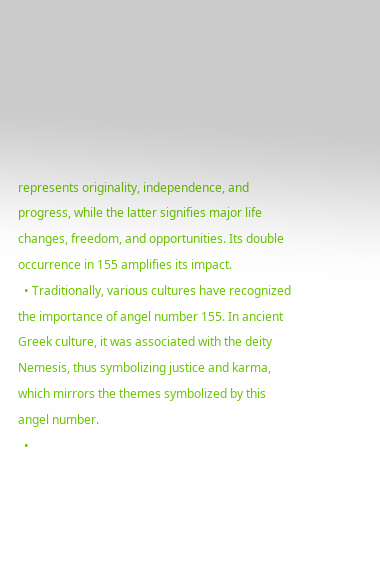represents originality, independence, and progress, while the latter signifies major life changes, freedom, and opportunities. Its double occurrence in 155 amplifies its impact.
  • Traditionally, various cultures have recognized the importance of angel number 155. In ancient Greek culture, it was associated with the deity Nemesis, thus symbolizing justice and karma, which mirrors the themes symbolized by this angel number.
  •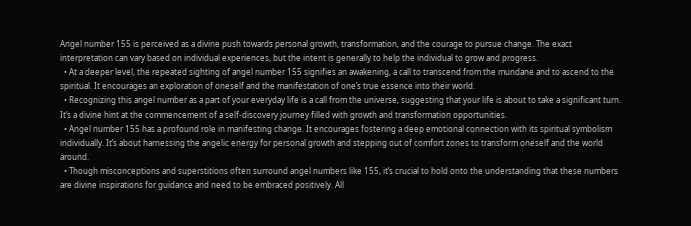Angel number 155 is perceived as a divine push towards personal growth, transformation, and the courage to pursue change. The exact interpretation can vary based on individual experiences, but the intent is generally to help the individual to grow and progress.
  • At a deeper level, the repeated sighting of angel number 155 signifies an awakening, a call to transcend from the mundane and to ascend to the spiritual. It encourages an exploration of oneself and the manifestation of one’s true essence into their world.
  • Recognizing this angel number as a part of your everyday life is a call from the universe, suggesting that your life is about to take a significant turn. It’s a divine hint at the commencement of a self-discovery journey filled with growth and transformation opportunities.
  • Angel number 155 has a profound role in manifesting change. It encourages fostering a deep emotional connection with its spiritual symbolism individually. It’s about harnessing the angelic energy for personal growth and stepping out of comfort zones to transform oneself and the world around.
  • Though misconceptions and superstitions often surround angel numbers like 155, it’s crucial to hold onto the understanding that these numbers are divine inspirations for guidance and need to be embraced positively. All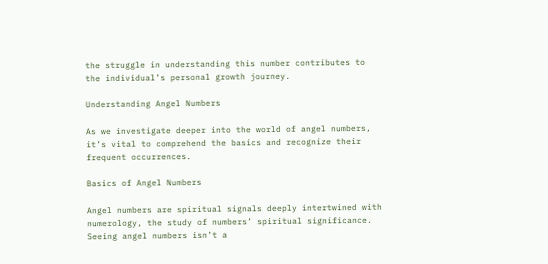the struggle in understanding this number contributes to the individual’s personal growth journey.

Understanding Angel Numbers

As we investigate deeper into the world of angel numbers, it’s vital to comprehend the basics and recognize their frequent occurrences.

Basics of Angel Numbers

Angel numbers are spiritual signals deeply intertwined with numerology, the study of numbers’ spiritual significance. Seeing angel numbers isn’t a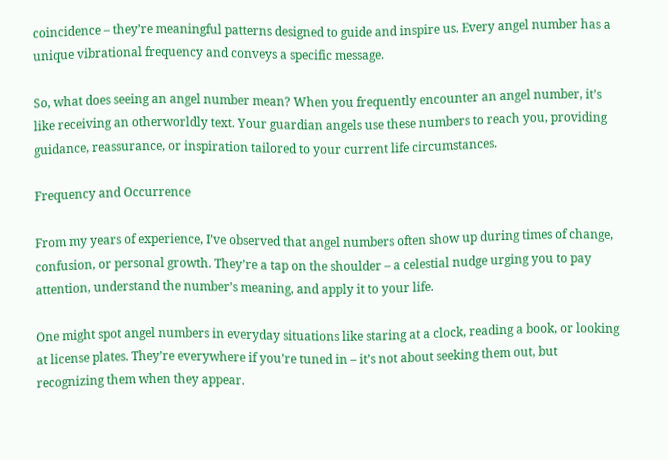coincidence – they’re meaningful patterns designed to guide and inspire us. Every angel number has a unique vibrational frequency and conveys a specific message.

So, what does seeing an angel number mean? When you frequently encounter an angel number, it’s like receiving an otherworldly text. Your guardian angels use these numbers to reach you, providing guidance, reassurance, or inspiration tailored to your current life circumstances.

Frequency and Occurrence

From my years of experience, I’ve observed that angel numbers often show up during times of change, confusion, or personal growth. They’re a tap on the shoulder – a celestial nudge urging you to pay attention, understand the number’s meaning, and apply it to your life.

One might spot angel numbers in everyday situations like staring at a clock, reading a book, or looking at license plates. They’re everywhere if you’re tuned in – it’s not about seeking them out, but recognizing them when they appear.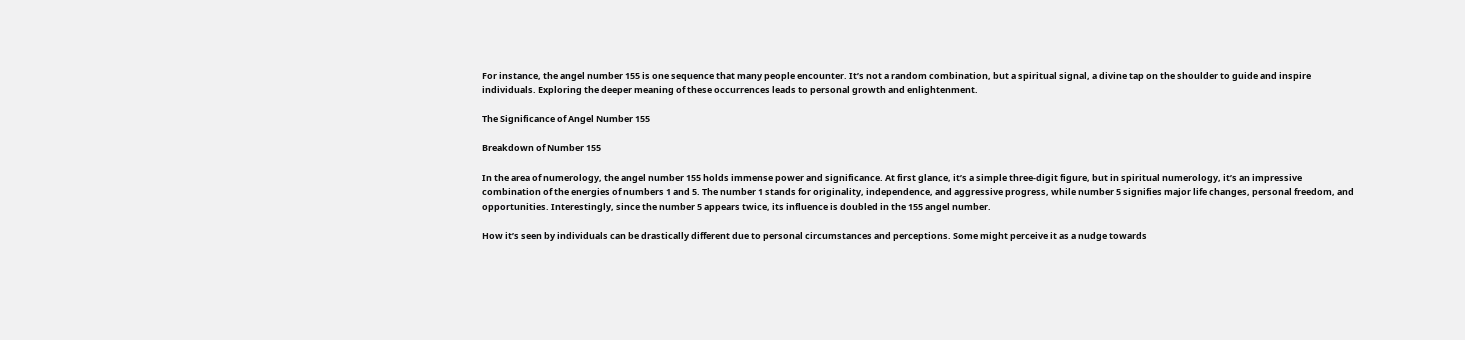For instance, the angel number 155 is one sequence that many people encounter. It’s not a random combination, but a spiritual signal, a divine tap on the shoulder to guide and inspire individuals. Exploring the deeper meaning of these occurrences leads to personal growth and enlightenment.

The Significance of Angel Number 155

Breakdown of Number 155

In the area of numerology, the angel number 155 holds immense power and significance. At first glance, it’s a simple three-digit figure, but in spiritual numerology, it’s an impressive combination of the energies of numbers 1 and 5. The number 1 stands for originality, independence, and aggressive progress, while number 5 signifies major life changes, personal freedom, and opportunities. Interestingly, since the number 5 appears twice, its influence is doubled in the 155 angel number.

How it’s seen by individuals can be drastically different due to personal circumstances and perceptions. Some might perceive it as a nudge towards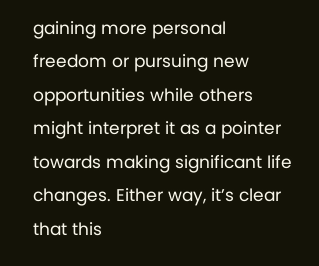gaining more personal freedom or pursuing new opportunities while others might interpret it as a pointer towards making significant life changes. Either way, it’s clear that this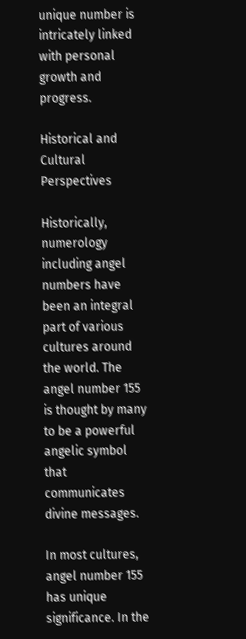unique number is intricately linked with personal growth and progress.

Historical and Cultural Perspectives

Historically, numerology including angel numbers have been an integral part of various cultures around the world. The angel number 155 is thought by many to be a powerful angelic symbol that communicates divine messages.

In most cultures, angel number 155 has unique significance. In the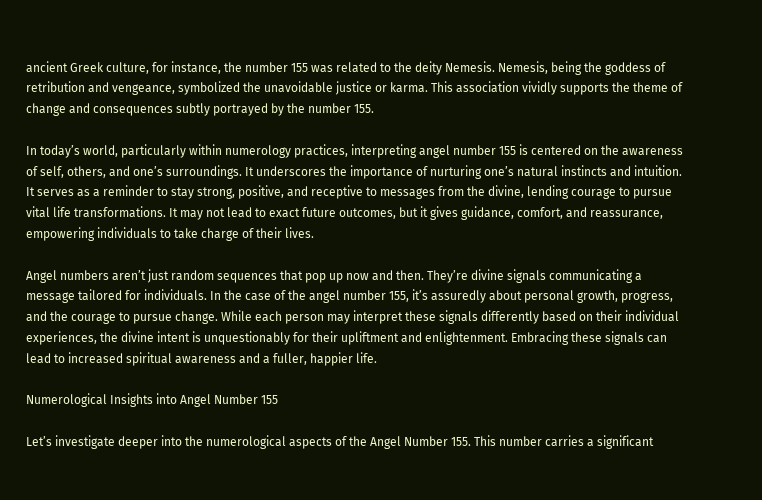ancient Greek culture, for instance, the number 155 was related to the deity Nemesis. Nemesis, being the goddess of retribution and vengeance, symbolized the unavoidable justice or karma. This association vividly supports the theme of change and consequences subtly portrayed by the number 155.

In today’s world, particularly within numerology practices, interpreting angel number 155 is centered on the awareness of self, others, and one’s surroundings. It underscores the importance of nurturing one’s natural instincts and intuition. It serves as a reminder to stay strong, positive, and receptive to messages from the divine, lending courage to pursue vital life transformations. It may not lead to exact future outcomes, but it gives guidance, comfort, and reassurance, empowering individuals to take charge of their lives.

Angel numbers aren’t just random sequences that pop up now and then. They’re divine signals communicating a message tailored for individuals. In the case of the angel number 155, it’s assuredly about personal growth, progress, and the courage to pursue change. While each person may interpret these signals differently based on their individual experiences, the divine intent is unquestionably for their upliftment and enlightenment. Embracing these signals can lead to increased spiritual awareness and a fuller, happier life.

Numerological Insights into Angel Number 155

Let’s investigate deeper into the numerological aspects of the Angel Number 155. This number carries a significant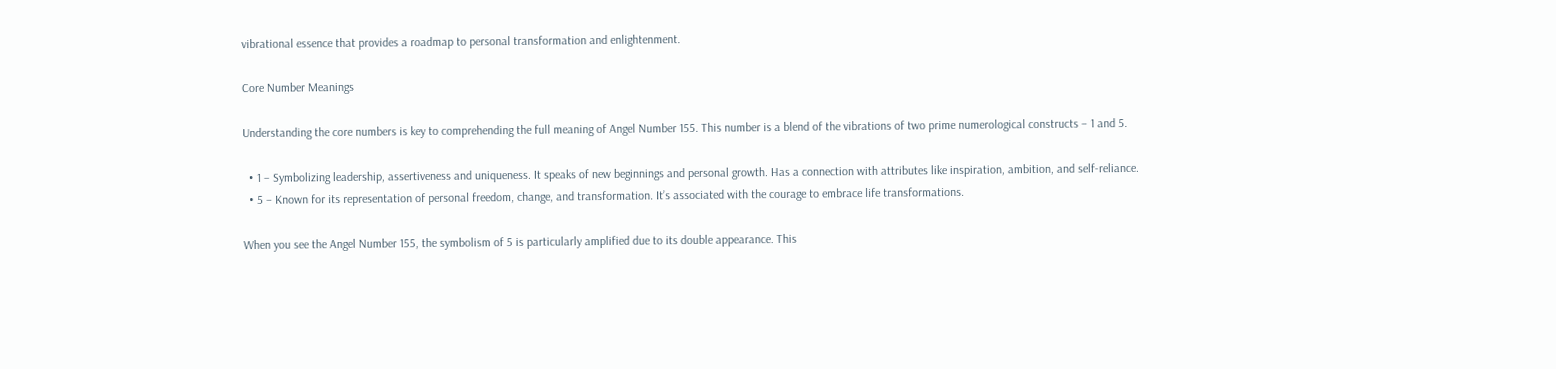vibrational essence that provides a roadmap to personal transformation and enlightenment.

Core Number Meanings

Understanding the core numbers is key to comprehending the full meaning of Angel Number 155. This number is a blend of the vibrations of two prime numerological constructs – 1 and 5.

  • 1 – Symbolizing leadership, assertiveness and uniqueness. It speaks of new beginnings and personal growth. Has a connection with attributes like inspiration, ambition, and self-reliance.
  • 5 – Known for its representation of personal freedom, change, and transformation. It’s associated with the courage to embrace life transformations.

When you see the Angel Number 155, the symbolism of 5 is particularly amplified due to its double appearance. This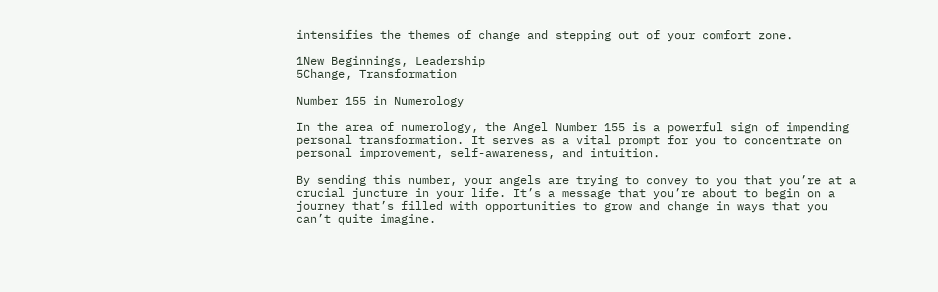intensifies the themes of change and stepping out of your comfort zone.

1New Beginnings, Leadership
5Change, Transformation

Number 155 in Numerology

In the area of numerology, the Angel Number 155 is a powerful sign of impending personal transformation. It serves as a vital prompt for you to concentrate on personal improvement, self-awareness, and intuition.

By sending this number, your angels are trying to convey to you that you’re at a crucial juncture in your life. It’s a message that you’re about to begin on a journey that’s filled with opportunities to grow and change in ways that you can’t quite imagine.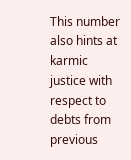This number also hints at karmic justice with respect to debts from previous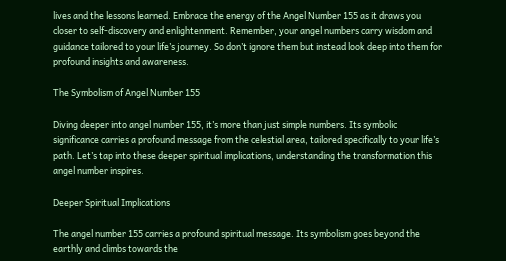lives and the lessons learned. Embrace the energy of the Angel Number 155 as it draws you closer to self-discovery and enlightenment. Remember, your angel numbers carry wisdom and guidance tailored to your life’s journey. So don’t ignore them but instead look deep into them for profound insights and awareness.

The Symbolism of Angel Number 155

Diving deeper into angel number 155, it’s more than just simple numbers. Its symbolic significance carries a profound message from the celestial area, tailored specifically to your life’s path. Let’s tap into these deeper spiritual implications, understanding the transformation this angel number inspires.

Deeper Spiritual Implications

The angel number 155 carries a profound spiritual message. Its symbolism goes beyond the earthly and climbs towards the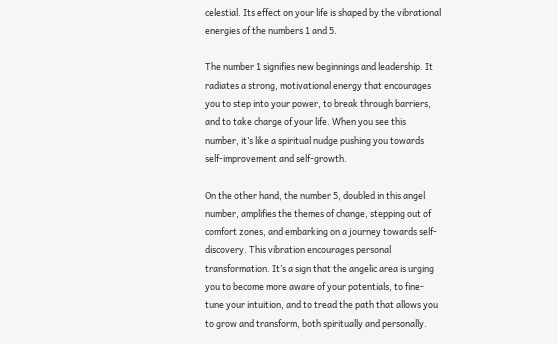celestial. Its effect on your life is shaped by the vibrational energies of the numbers 1 and 5.

The number 1 signifies new beginnings and leadership. It radiates a strong, motivational energy that encourages you to step into your power, to break through barriers, and to take charge of your life. When you see this number, it’s like a spiritual nudge pushing you towards self-improvement and self-growth.

On the other hand, the number 5, doubled in this angel number, amplifies the themes of change, stepping out of comfort zones, and embarking on a journey towards self-discovery. This vibration encourages personal transformation. It’s a sign that the angelic area is urging you to become more aware of your potentials, to fine-tune your intuition, and to tread the path that allows you to grow and transform, both spiritually and personally.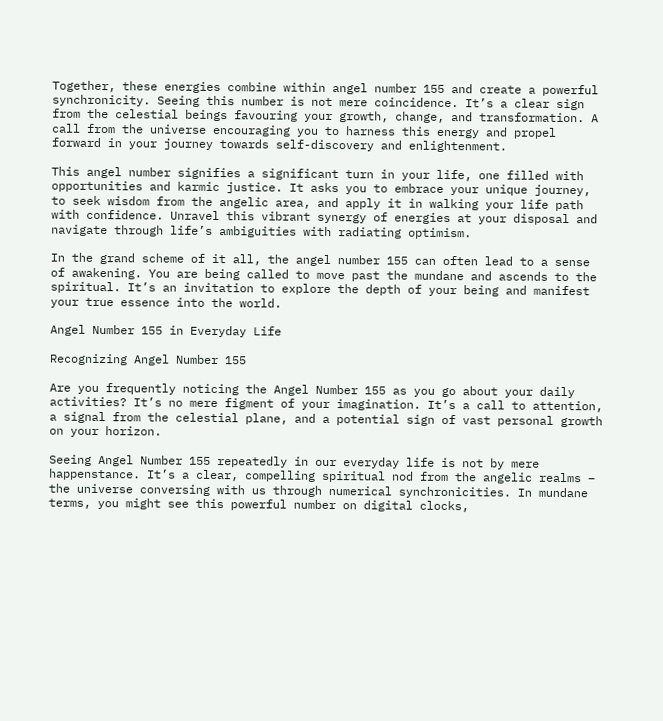Together, these energies combine within angel number 155 and create a powerful synchronicity. Seeing this number is not mere coincidence. It’s a clear sign from the celestial beings favouring your growth, change, and transformation. A call from the universe encouraging you to harness this energy and propel forward in your journey towards self-discovery and enlightenment.

This angel number signifies a significant turn in your life, one filled with opportunities and karmic justice. It asks you to embrace your unique journey, to seek wisdom from the angelic area, and apply it in walking your life path with confidence. Unravel this vibrant synergy of energies at your disposal and navigate through life’s ambiguities with radiating optimism.

In the grand scheme of it all, the angel number 155 can often lead to a sense of awakening. You are being called to move past the mundane and ascends to the spiritual. It’s an invitation to explore the depth of your being and manifest your true essence into the world.

Angel Number 155 in Everyday Life

Recognizing Angel Number 155

Are you frequently noticing the Angel Number 155 as you go about your daily activities? It’s no mere figment of your imagination. It’s a call to attention, a signal from the celestial plane, and a potential sign of vast personal growth on your horizon.

Seeing Angel Number 155 repeatedly in our everyday life is not by mere happenstance. It’s a clear, compelling spiritual nod from the angelic realms – the universe conversing with us through numerical synchronicities. In mundane terms, you might see this powerful number on digital clocks,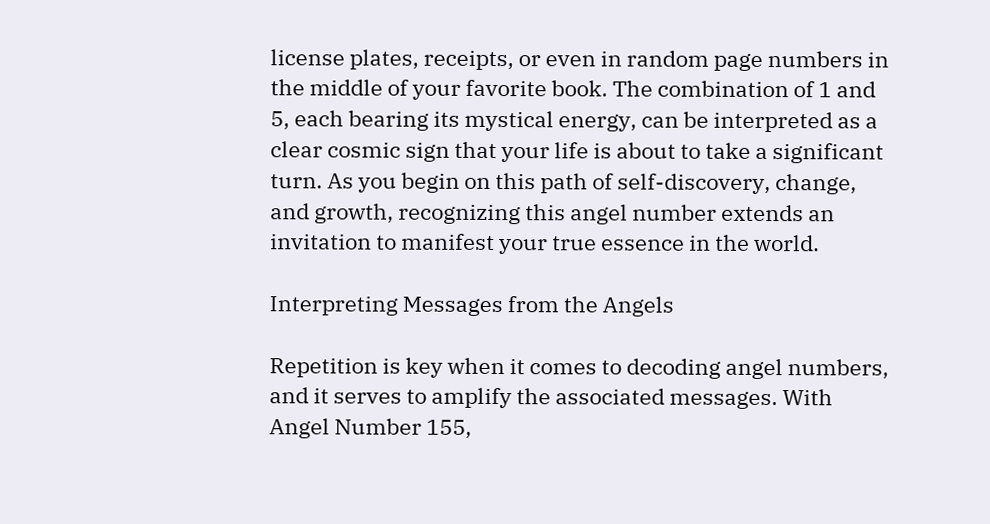license plates, receipts, or even in random page numbers in the middle of your favorite book. The combination of 1 and 5, each bearing its mystical energy, can be interpreted as a clear cosmic sign that your life is about to take a significant turn. As you begin on this path of self-discovery, change, and growth, recognizing this angel number extends an invitation to manifest your true essence in the world.

Interpreting Messages from the Angels

Repetition is key when it comes to decoding angel numbers, and it serves to amplify the associated messages. With Angel Number 155,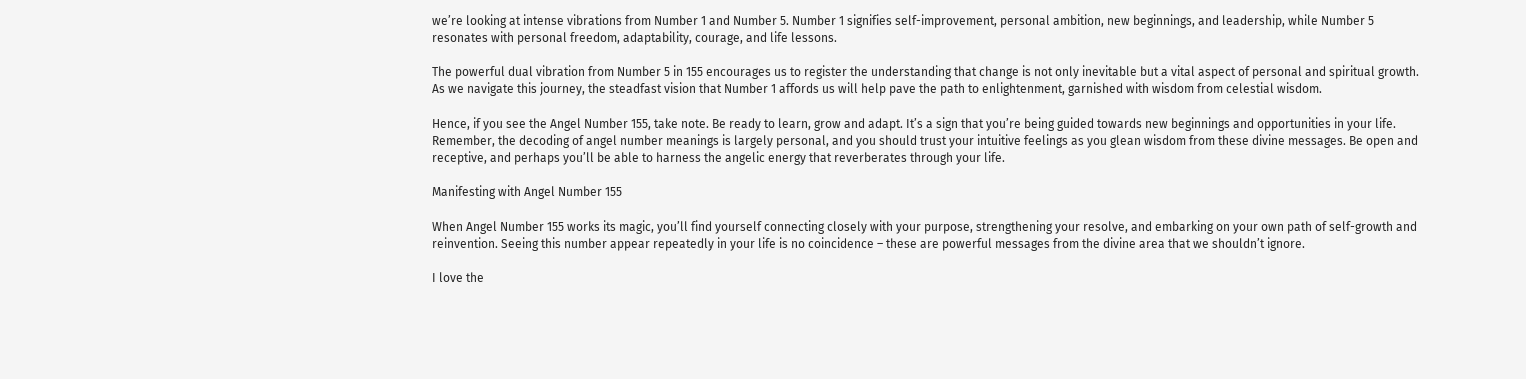we’re looking at intense vibrations from Number 1 and Number 5. Number 1 signifies self-improvement, personal ambition, new beginnings, and leadership, while Number 5 resonates with personal freedom, adaptability, courage, and life lessons.

The powerful dual vibration from Number 5 in 155 encourages us to register the understanding that change is not only inevitable but a vital aspect of personal and spiritual growth. As we navigate this journey, the steadfast vision that Number 1 affords us will help pave the path to enlightenment, garnished with wisdom from celestial wisdom.

Hence, if you see the Angel Number 155, take note. Be ready to learn, grow and adapt. It’s a sign that you’re being guided towards new beginnings and opportunities in your life. Remember, the decoding of angel number meanings is largely personal, and you should trust your intuitive feelings as you glean wisdom from these divine messages. Be open and receptive, and perhaps you’ll be able to harness the angelic energy that reverberates through your life.

Manifesting with Angel Number 155

When Angel Number 155 works its magic, you’ll find yourself connecting closely with your purpose, strengthening your resolve, and embarking on your own path of self-growth and reinvention. Seeing this number appear repeatedly in your life is no coincidence – these are powerful messages from the divine area that we shouldn’t ignore.

I love the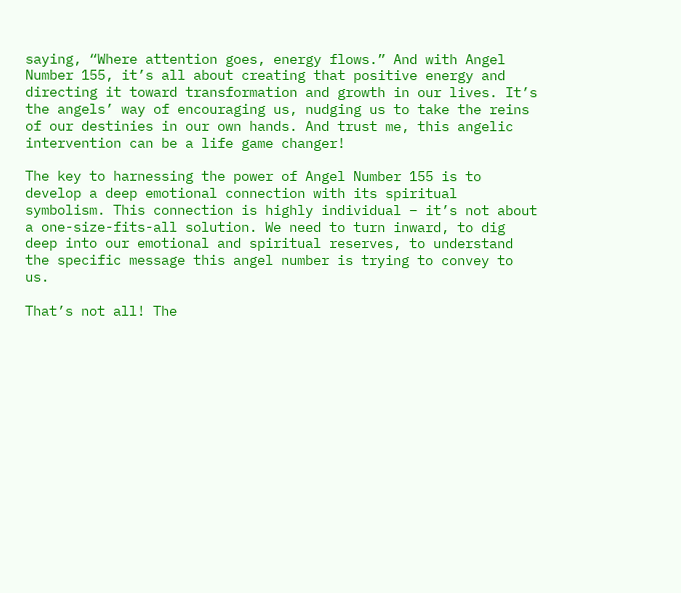saying, “Where attention goes, energy flows.” And with Angel Number 155, it’s all about creating that positive energy and directing it toward transformation and growth in our lives. It’s the angels’ way of encouraging us, nudging us to take the reins of our destinies in our own hands. And trust me, this angelic intervention can be a life game changer!

The key to harnessing the power of Angel Number 155 is to develop a deep emotional connection with its spiritual symbolism. This connection is highly individual – it’s not about a one-size-fits-all solution. We need to turn inward, to dig deep into our emotional and spiritual reserves, to understand the specific message this angel number is trying to convey to us.

That’s not all! The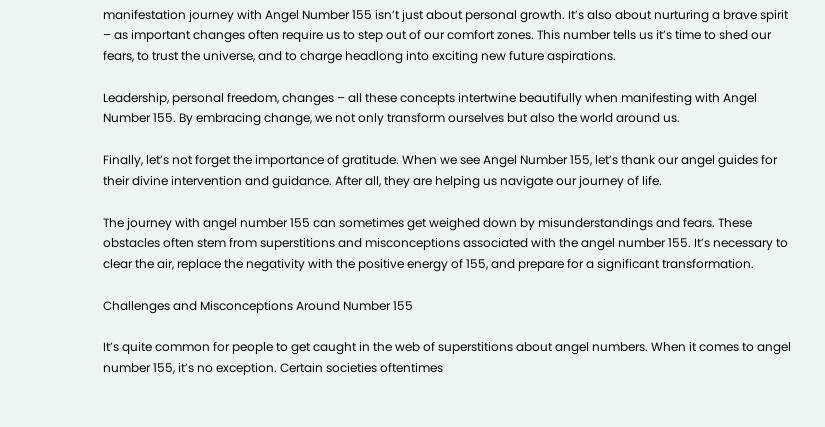manifestation journey with Angel Number 155 isn’t just about personal growth. It’s also about nurturing a brave spirit – as important changes often require us to step out of our comfort zones. This number tells us it’s time to shed our fears, to trust the universe, and to charge headlong into exciting new future aspirations.

Leadership, personal freedom, changes – all these concepts intertwine beautifully when manifesting with Angel Number 155. By embracing change, we not only transform ourselves but also the world around us.

Finally, let’s not forget the importance of gratitude. When we see Angel Number 155, let’s thank our angel guides for their divine intervention and guidance. After all, they are helping us navigate our journey of life.

The journey with angel number 155 can sometimes get weighed down by misunderstandings and fears. These obstacles often stem from superstitions and misconceptions associated with the angel number 155. It’s necessary to clear the air, replace the negativity with the positive energy of 155, and prepare for a significant transformation.

Challenges and Misconceptions Around Number 155

It’s quite common for people to get caught in the web of superstitions about angel numbers. When it comes to angel number 155, it’s no exception. Certain societies oftentimes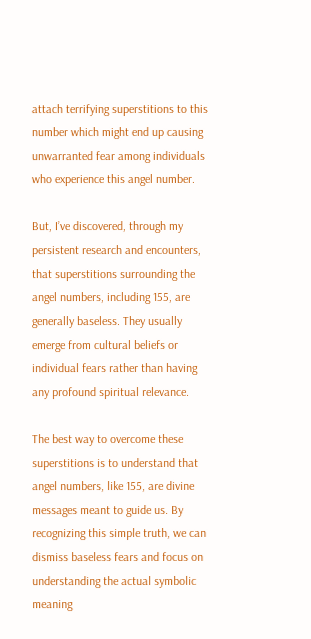attach terrifying superstitions to this number which might end up causing unwarranted fear among individuals who experience this angel number.

But, I’ve discovered, through my persistent research and encounters, that superstitions surrounding the angel numbers, including 155, are generally baseless. They usually emerge from cultural beliefs or individual fears rather than having any profound spiritual relevance.

The best way to overcome these superstitions is to understand that angel numbers, like 155, are divine messages meant to guide us. By recognizing this simple truth, we can dismiss baseless fears and focus on understanding the actual symbolic meaning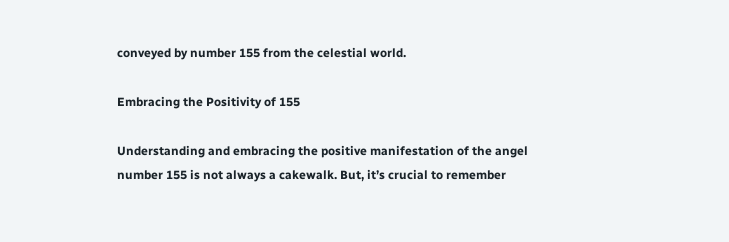conveyed by number 155 from the celestial world.

Embracing the Positivity of 155

Understanding and embracing the positive manifestation of the angel number 155 is not always a cakewalk. But, it’s crucial to remember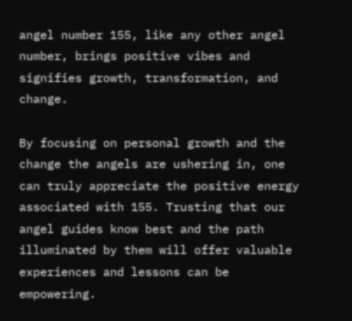angel number 155, like any other angel number, brings positive vibes and signifies growth, transformation, and change.

By focusing on personal growth and the change the angels are ushering in, one can truly appreciate the positive energy associated with 155. Trusting that our angel guides know best and the path illuminated by them will offer valuable experiences and lessons can be empowering.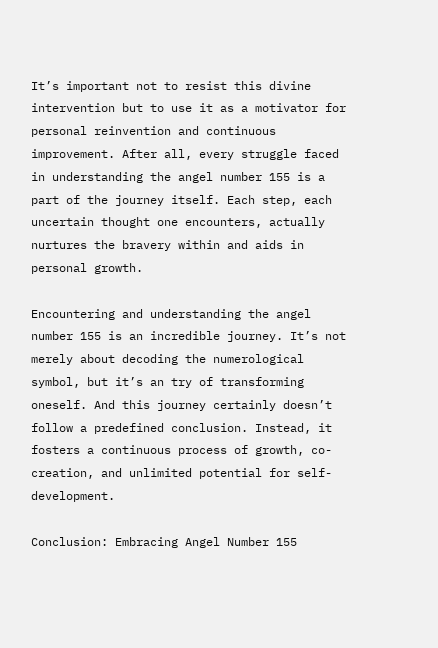It’s important not to resist this divine intervention but to use it as a motivator for personal reinvention and continuous improvement. After all, every struggle faced in understanding the angel number 155 is a part of the journey itself. Each step, each uncertain thought one encounters, actually nurtures the bravery within and aids in personal growth.

Encountering and understanding the angel number 155 is an incredible journey. It’s not merely about decoding the numerological symbol, but it’s an try of transforming oneself. And this journey certainly doesn’t follow a predefined conclusion. Instead, it fosters a continuous process of growth, co-creation, and unlimited potential for self-development.

Conclusion: Embracing Angel Number 155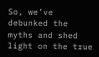So, we’ve debunked the myths and shed light on the true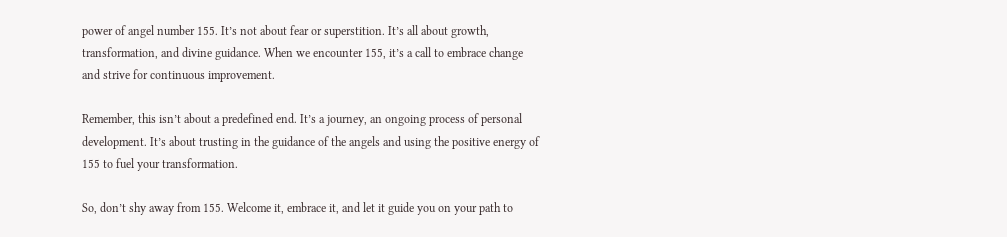power of angel number 155. It’s not about fear or superstition. It’s all about growth, transformation, and divine guidance. When we encounter 155, it’s a call to embrace change and strive for continuous improvement.

Remember, this isn’t about a predefined end. It’s a journey, an ongoing process of personal development. It’s about trusting in the guidance of the angels and using the positive energy of 155 to fuel your transformation.

So, don’t shy away from 155. Welcome it, embrace it, and let it guide you on your path to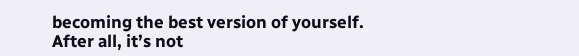becoming the best version of yourself. After all, it’s not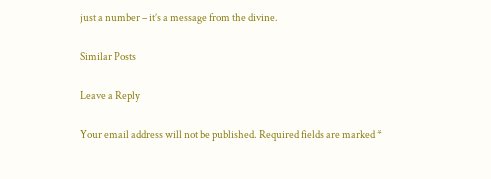just a number – it’s a message from the divine.

Similar Posts

Leave a Reply

Your email address will not be published. Required fields are marked *